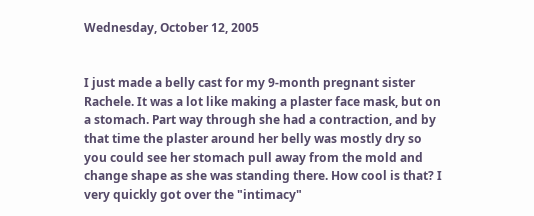Wednesday, October 12, 2005


I just made a belly cast for my 9-month pregnant sister Rachele. It was a lot like making a plaster face mask, but on a stomach. Part way through she had a contraction, and by that time the plaster around her belly was mostly dry so you could see her stomach pull away from the mold and change shape as she was standing there. How cool is that? I very quickly got over the "intimacy"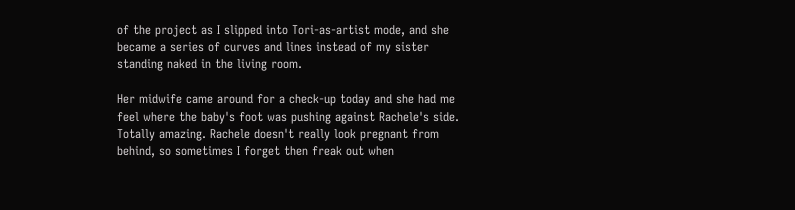of the project as I slipped into Tori-as-artist mode, and she became a series of curves and lines instead of my sister standing naked in the living room.

Her midwife came around for a check-up today and she had me feel where the baby's foot was pushing against Rachele's side. Totally amazing. Rachele doesn't really look pregnant from behind, so sometimes I forget then freak out when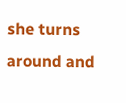she turns around and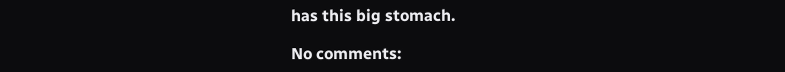has this big stomach.

No comments: